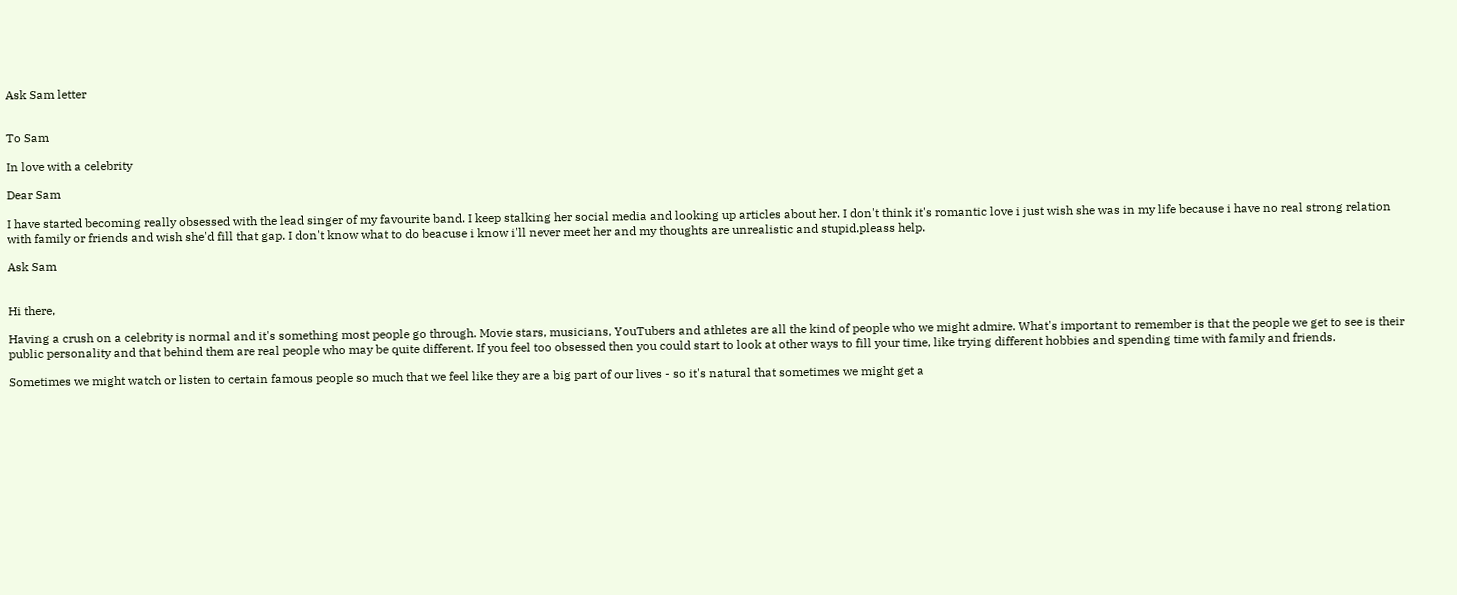Ask Sam letter


To Sam

In love with a celebrity

Dear Sam

I have started becoming really obsessed with the lead singer of my favourite band. I keep stalking her social media and looking up articles about her. I don't think it's romantic love i just wish she was in my life because i have no real strong relation with family or friends and wish she'd fill that gap. I don't know what to do beacuse i know i'll never meet her and my thoughts are unrealistic and stupid.pleass help.

Ask Sam


Hi there,

Having a crush on a celebrity is normal and it's something most people go through. Movie stars, musicians, YouTubers and athletes are all the kind of people who we might admire. What's important to remember is that the people we get to see is their public personality and that behind them are real people who may be quite different. If you feel too obsessed then you could start to look at other ways to fill your time, like trying different hobbies and spending time with family and friends.

Sometimes we might watch or listen to certain famous people so much that we feel like they are a big part of our lives - so it's natural that sometimes we might get a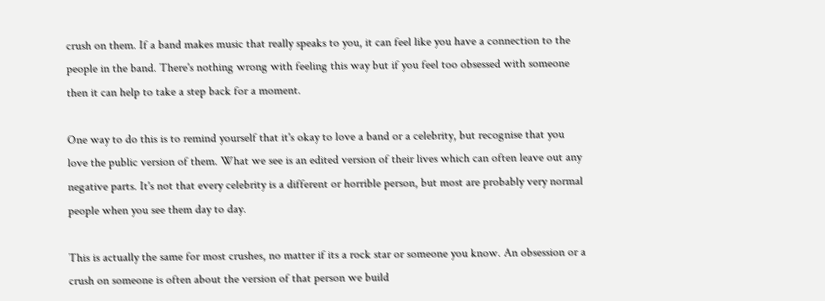crush on them. If a band makes music that really speaks to you, it can feel like you have a connection to the people in the band. There's nothing wrong with feeling this way but if you feel too obsessed with someone then it can help to take a step back for a moment.

One way to do this is to remind yourself that it's okay to love a band or a celebrity, but recognise that you love the public version of them. What we see is an edited version of their lives which can often leave out any negative parts. It's not that every celebrity is a different or horrible person, but most are probably very normal people when you see them day to day.

This is actually the same for most crushes, no matter if its a rock star or someone you know. An obsession or a crush on someone is often about the version of that person we build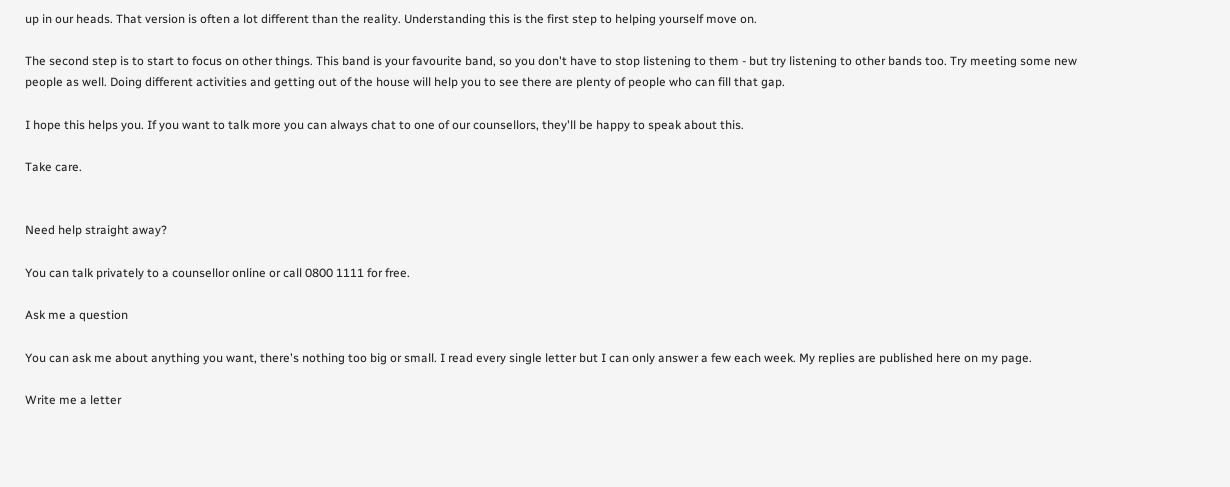up in our heads. That version is often a lot different than the reality. Understanding this is the first step to helping yourself move on.

The second step is to start to focus on other things. This band is your favourite band, so you don't have to stop listening to them - but try listening to other bands too. Try meeting some new people as well. Doing different activities and getting out of the house will help you to see there are plenty of people who can fill that gap.

I hope this helps you. If you want to talk more you can always chat to one of our counsellors, they'll be happy to speak about this.

Take care.


Need help straight away?

You can talk privately to a counsellor online or call 0800 1111 for free.

Ask me a question

You can ask me about anything you want, there's nothing too big or small. I read every single letter but I can only answer a few each week. My replies are published here on my page.

Write me a letter